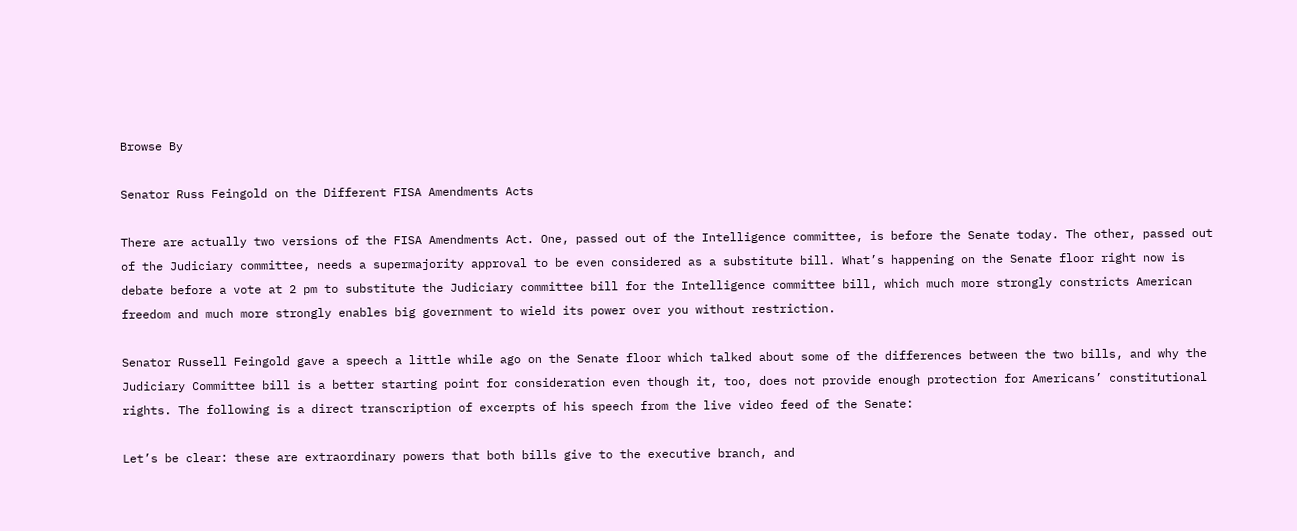Browse By

Senator Russ Feingold on the Different FISA Amendments Acts

There are actually two versions of the FISA Amendments Act. One, passed out of the Intelligence committee, is before the Senate today. The other, passed out of the Judiciary committee, needs a supermajority approval to be even considered as a substitute bill. What’s happening on the Senate floor right now is debate before a vote at 2 pm to substitute the Judiciary committee bill for the Intelligence committee bill, which much more strongly constricts American freedom and much more strongly enables big government to wield its power over you without restriction.

Senator Russell Feingold gave a speech a little while ago on the Senate floor which talked about some of the differences between the two bills, and why the Judiciary Committee bill is a better starting point for consideration even though it, too, does not provide enough protection for Americans’ constitutional rights. The following is a direct transcription of excerpts of his speech from the live video feed of the Senate:

Let’s be clear: these are extraordinary powers that both bills give to the executive branch, and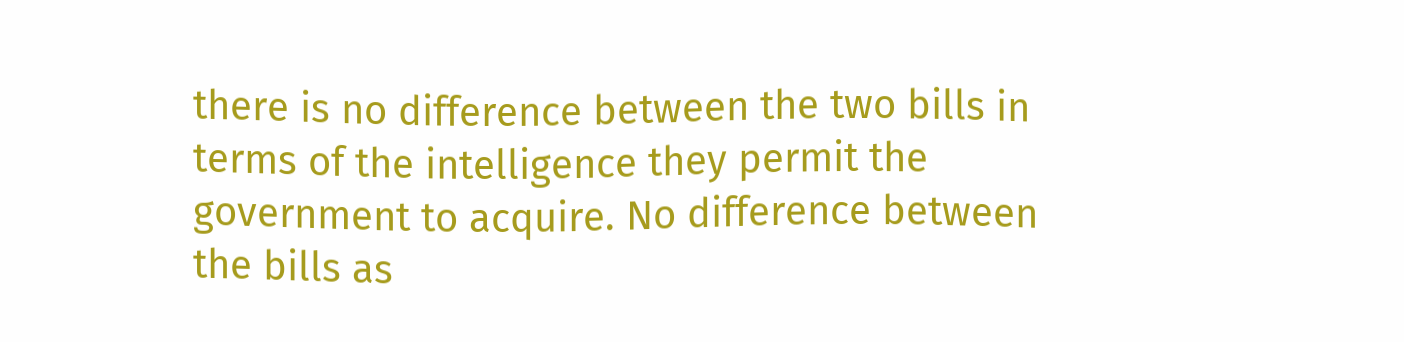there is no difference between the two bills in terms of the intelligence they permit the government to acquire. No difference between the bills as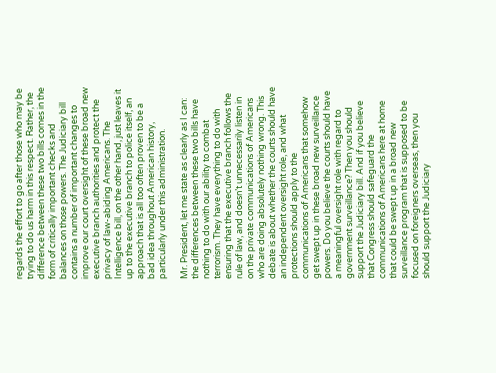regards the effort to go after those who may be trying to do us harm in this respect. Rather, the difference between these two bills comes in the form of critically important checks and balances on those powers. The Judiciary bill contains a number of important changes to improve our court oversight of these broad new executive branch authorities and protect the privacy of law-abiding Americans. The Intelligence bill, on the other hand, just leaves it up to the executive branch to police itself, an approach that is all too often proven to be a bad idea throughout American history, particularly under this administration.

Mr. President, let me state as clearly as I can: the differences between these two bills have nothing to do with our ability to combat terrorism. They have everything to do with ensuring that the executive branch follows the rule of law, and doesn’t unnecessarily listen in on the private communications of Americans who are doing absolutely nothing wrong. This debate is about whether the courts should have an independent oversight role, and what protections should apply to the communications of Americans that somehow get swept up in these broad new surveillance powers. Do you believe the courts should have a meaningful oversight role with regard to government surveillance? Then you should support the Judiciary bill. And if you believe that Congress should safeguard the communications of Americans here at home that could be swept up in a broad new surveillance program that is supposed to be focused on foreigners overseas, then you should support the Judiciary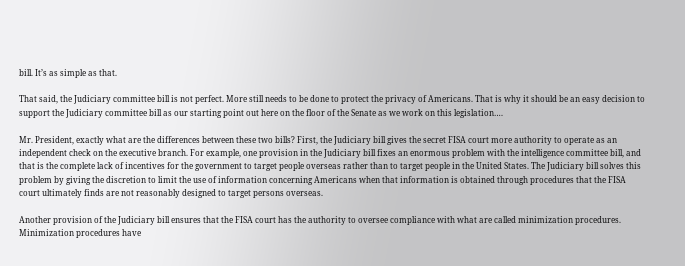bill. It’s as simple as that.

That said, the Judiciary committee bill is not perfect. More still needs to be done to protect the privacy of Americans. That is why it should be an easy decision to support the Judiciary committee bill as our starting point out here on the floor of the Senate as we work on this legislation….

Mr. President, exactly what are the differences between these two bills? First, the Judiciary bill gives the secret FISA court more authority to operate as an independent check on the executive branch. For example, one provision in the Judiciary bill fixes an enormous problem with the intelligence committee bill, and that is the complete lack of incentives for the government to target people overseas rather than to target people in the United States. The Judiciary bill solves this problem by giving the discretion to limit the use of information concerning Americans when that information is obtained through procedures that the FISA court ultimately finds are not reasonably designed to target persons overseas.

Another provision of the Judiciary bill ensures that the FISA court has the authority to oversee compliance with what are called minimization procedures. Minimization procedures have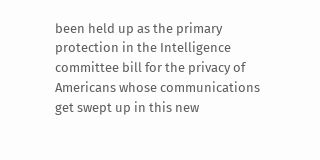been held up as the primary protection in the Intelligence committee bill for the privacy of Americans whose communications get swept up in this new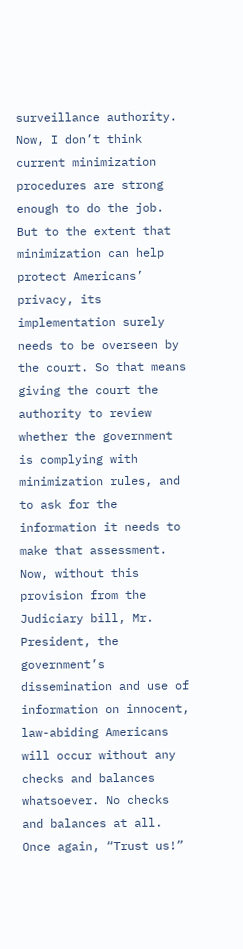surveillance authority. Now, I don’t think current minimization procedures are strong enough to do the job. But to the extent that minimization can help protect Americans’ privacy, its implementation surely needs to be overseen by the court. So that means giving the court the authority to review whether the government is complying with minimization rules, and to ask for the information it needs to make that assessment. Now, without this provision from the Judiciary bill, Mr. President, the government’s dissemination and use of information on innocent, law-abiding Americans will occur without any checks and balances whatsoever. No checks and balances at all. Once again, “Trust us!”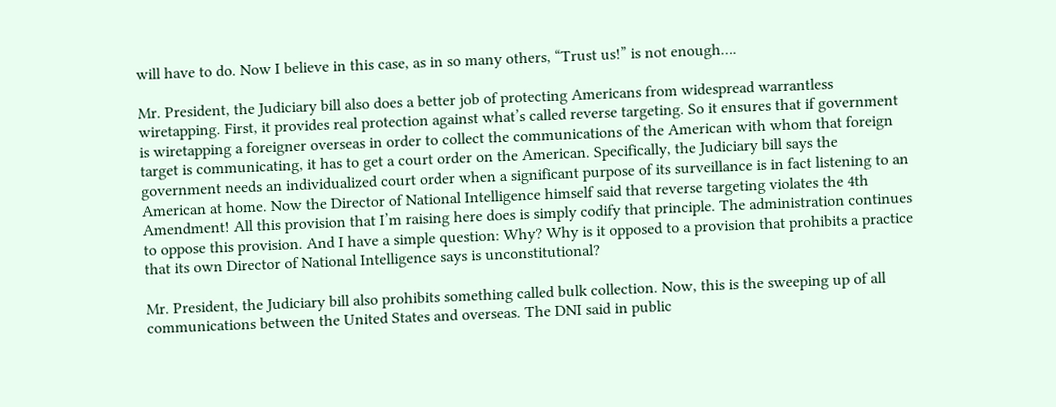will have to do. Now I believe in this case, as in so many others, “Trust us!” is not enough….

Mr. President, the Judiciary bill also does a better job of protecting Americans from widespread warrantless wiretapping. First, it provides real protection against what’s called reverse targeting. So it ensures that if government is wiretapping a foreigner overseas in order to collect the communications of the American with whom that foreign target is communicating, it has to get a court order on the American. Specifically, the Judiciary bill says the government needs an individualized court order when a significant purpose of its surveillance is in fact listening to an American at home. Now the Director of National Intelligence himself said that reverse targeting violates the 4th Amendment! All this provision that I’m raising here does is simply codify that principle. The administration continues to oppose this provision. And I have a simple question: Why? Why is it opposed to a provision that prohibits a practice that its own Director of National Intelligence says is unconstitutional?

Mr. President, the Judiciary bill also prohibits something called bulk collection. Now, this is the sweeping up of all communications between the United States and overseas. The DNI said in public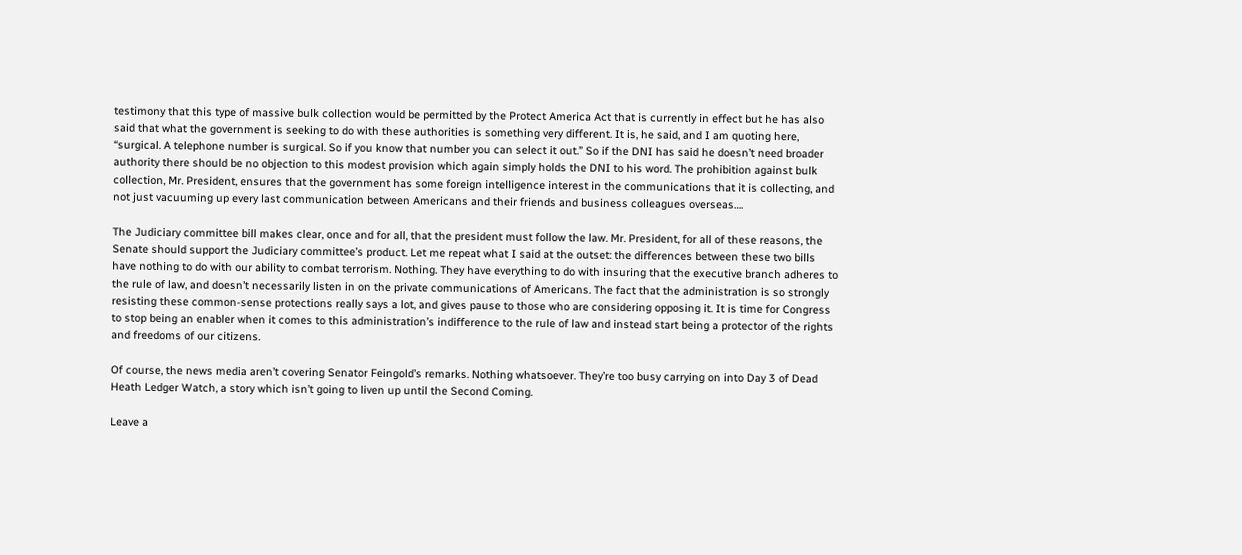testimony that this type of massive bulk collection would be permitted by the Protect America Act that is currently in effect but he has also said that what the government is seeking to do with these authorities is something very different. It is, he said, and I am quoting here, “surgical. A telephone number is surgical. So if you know that number you can select it out.” So if the DNI has said he doesn’t need broader authority there should be no objection to this modest provision which again simply holds the DNI to his word. The prohibition against bulk collection, Mr. President, ensures that the government has some foreign intelligence interest in the communications that it is collecting, and not just vacuuming up every last communication between Americans and their friends and business colleagues overseas….

The Judiciary committee bill makes clear, once and for all, that the president must follow the law. Mr. President, for all of these reasons, the Senate should support the Judiciary committee’s product. Let me repeat what I said at the outset: the differences between these two bills have nothing to do with our ability to combat terrorism. Nothing. They have everything to do with insuring that the executive branch adheres to the rule of law, and doesn’t necessarily listen in on the private communications of Americans. The fact that the administration is so strongly resisting these common-sense protections really says a lot, and gives pause to those who are considering opposing it. It is time for Congress to stop being an enabler when it comes to this administration’s indifference to the rule of law and instead start being a protector of the rights and freedoms of our citizens.

Of course, the news media aren’t covering Senator Feingold’s remarks. Nothing whatsoever. They’re too busy carrying on into Day 3 of Dead Heath Ledger Watch, a story which isn’t going to liven up until the Second Coming.

Leave a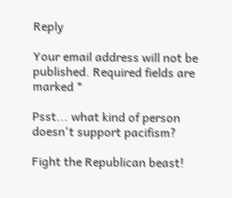Reply

Your email address will not be published. Required fields are marked *

Psst... what kind of person doesn't support pacifism?

Fight the Republican beast!